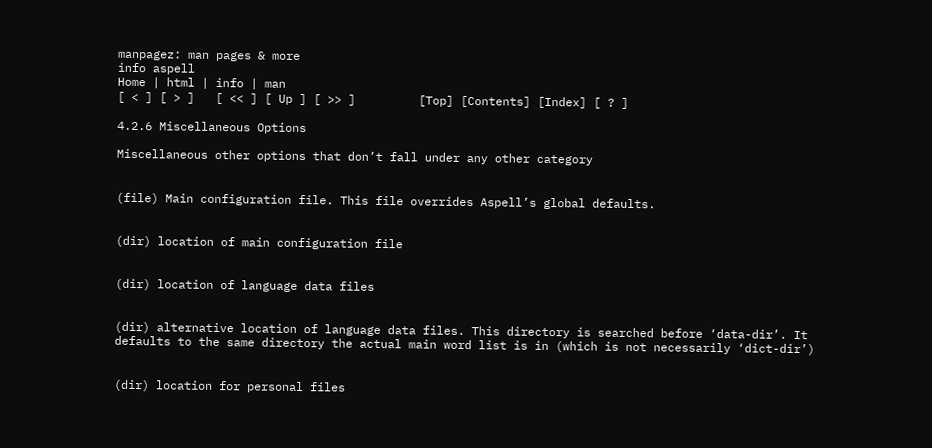manpagez: man pages & more
info aspell
Home | html | info | man
[ < ] [ > ]   [ << ] [ Up ] [ >> ]         [Top] [Contents] [Index] [ ? ]

4.2.6 Miscellaneous Options

Miscellaneous other options that don’t fall under any other category


(file) Main configuration file. This file overrides Aspell’s global defaults.


(dir) location of main configuration file


(dir) location of language data files


(dir) alternative location of language data files. This directory is searched before ‘data-dir’. It defaults to the same directory the actual main word list is in (which is not necessarily ‘dict-dir’)


(dir) location for personal files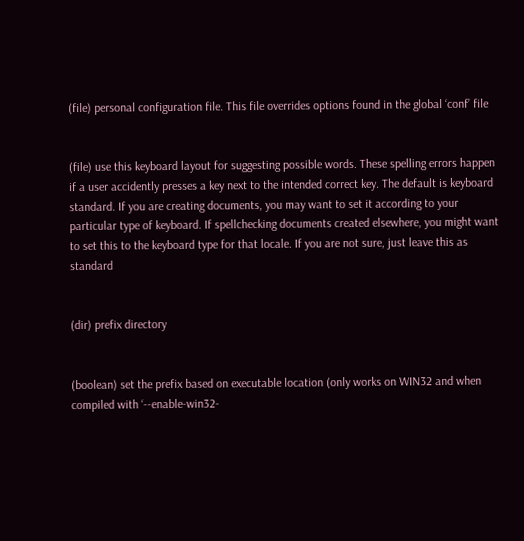(file) personal configuration file. This file overrides options found in the global ‘conf’ file


(file) use this keyboard layout for suggesting possible words. These spelling errors happen if a user accidently presses a key next to the intended correct key. The default is keyboard standard. If you are creating documents, you may want to set it according to your particular type of keyboard. If spellchecking documents created elsewhere, you might want to set this to the keyboard type for that locale. If you are not sure, just leave this as standard


(dir) prefix directory


(boolean) set the prefix based on executable location (only works on WIN32 and when compiled with ‘--enable-win32-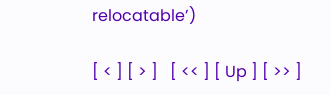relocatable’)

[ < ] [ > ]   [ << ] [ Up ] [ >> ]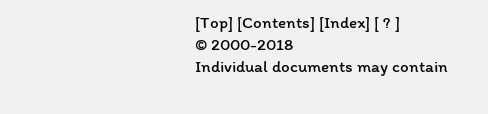[Top] [Contents] [Index] [ ? ]
© 2000-2018
Individual documents may contain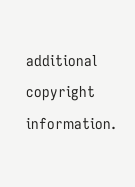additional copyright information.